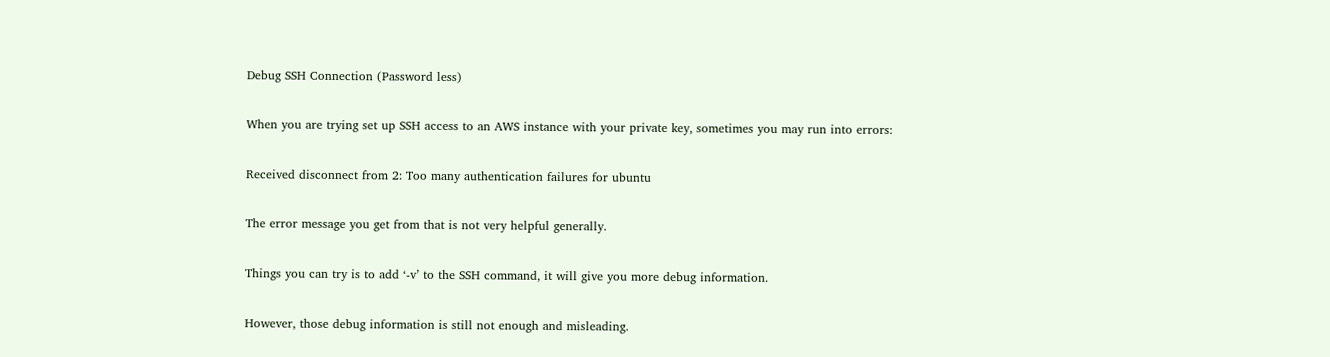Debug SSH Connection (Password less)

When you are trying set up SSH access to an AWS instance with your private key, sometimes you may run into errors:

Received disconnect from 2: Too many authentication failures for ubuntu

The error message you get from that is not very helpful generally.

Things you can try is to add ‘-v’ to the SSH command, it will give you more debug information.

However, those debug information is still not enough and misleading.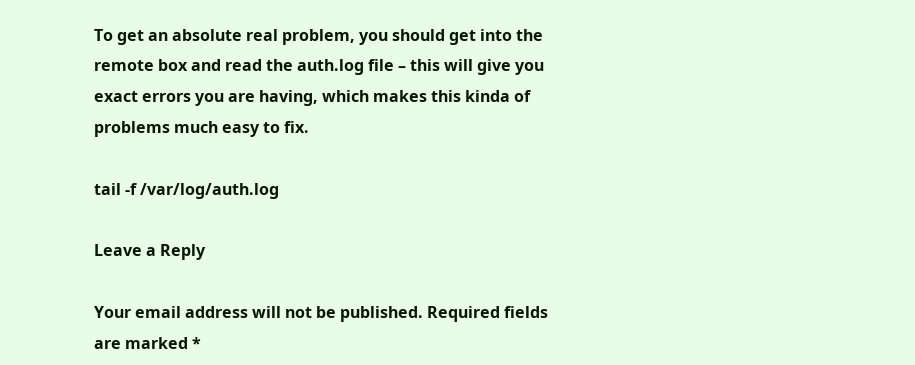To get an absolute real problem, you should get into the remote box and read the auth.log file – this will give you exact errors you are having, which makes this kinda of problems much easy to fix.

tail -f /var/log/auth.log

Leave a Reply

Your email address will not be published. Required fields are marked *